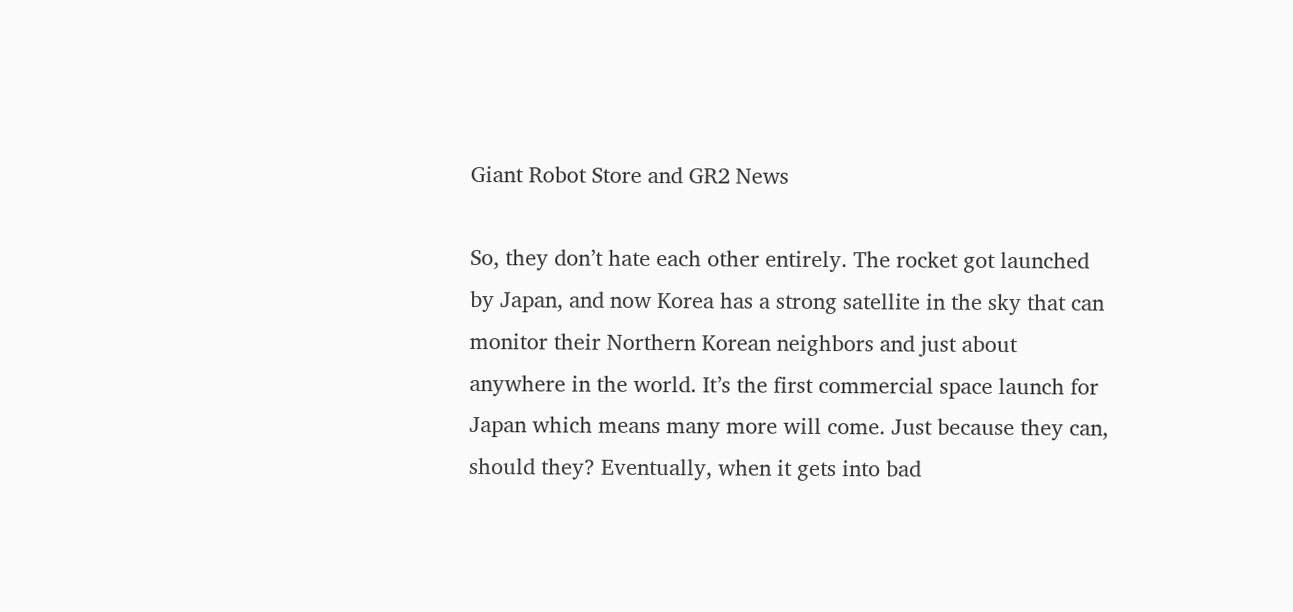Giant Robot Store and GR2 News

So, they don’t hate each other entirely. The rocket got launched by Japan, and now Korea has a strong satellite in the sky that can monitor their Northern Korean neighbors and just about anywhere in the world. It’s the first commercial space launch for Japan which means many more will come. Just because they can, should they? Eventually, when it gets into bad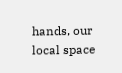hands, our local space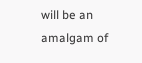will be an amalgam of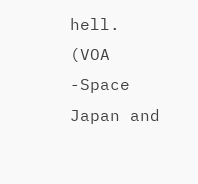hell. (VOA -Space Japan and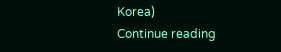Korea)
Continue reading